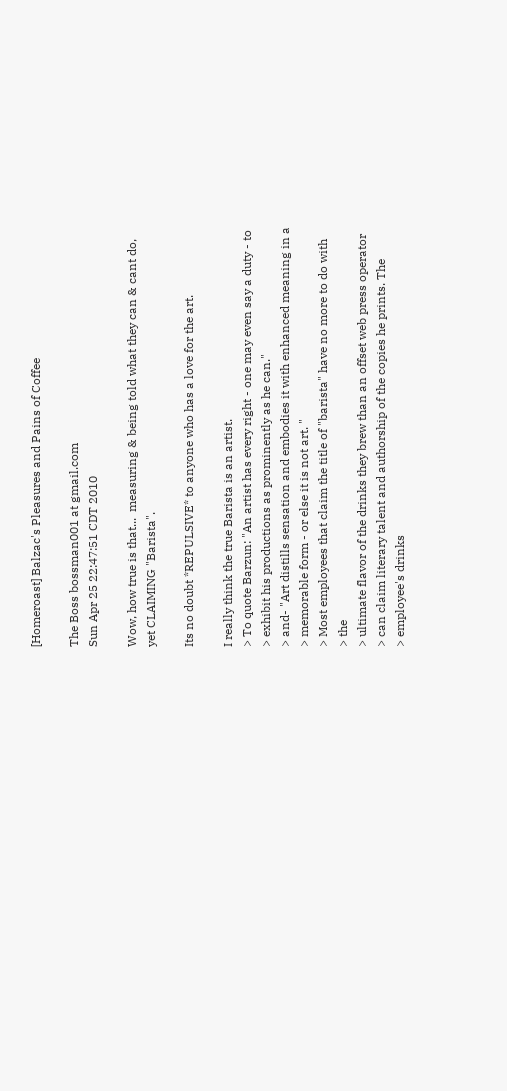[Homeroast] Balzac's Pleasures and Pains of Coffee

The Boss bossman001 at gmail.com
Sun Apr 25 22:47:51 CDT 2010

Wow, how true is that...  measuring & being told what they can & cant do,
yet CLAIMING "Barista".

Its no doubt *REPULSIVE* to anyone who has a love for the art.

I really think the true Barista is an artist.
> To quote Barzun: "An artist has every right - one may even say a duty - to
> exhibit his productions as prominently as he can."
> and- "Art distills sensation and embodies it with enhanced meaning in a
> memorable form - or else it is not art. "
> Most employees that claim the title of "barista" have no more to do with
> the
> ultimate flavor of the drinks they brew than an offset web press operator
> can claim literary talent and authorship of the copies he prints. The
> employee's drinks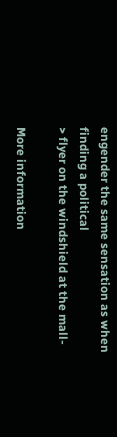engender the same sensation as when finding a political
> flyer on the windshield at the mall-

More information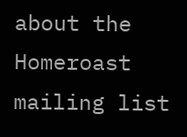about the Homeroast mailing list